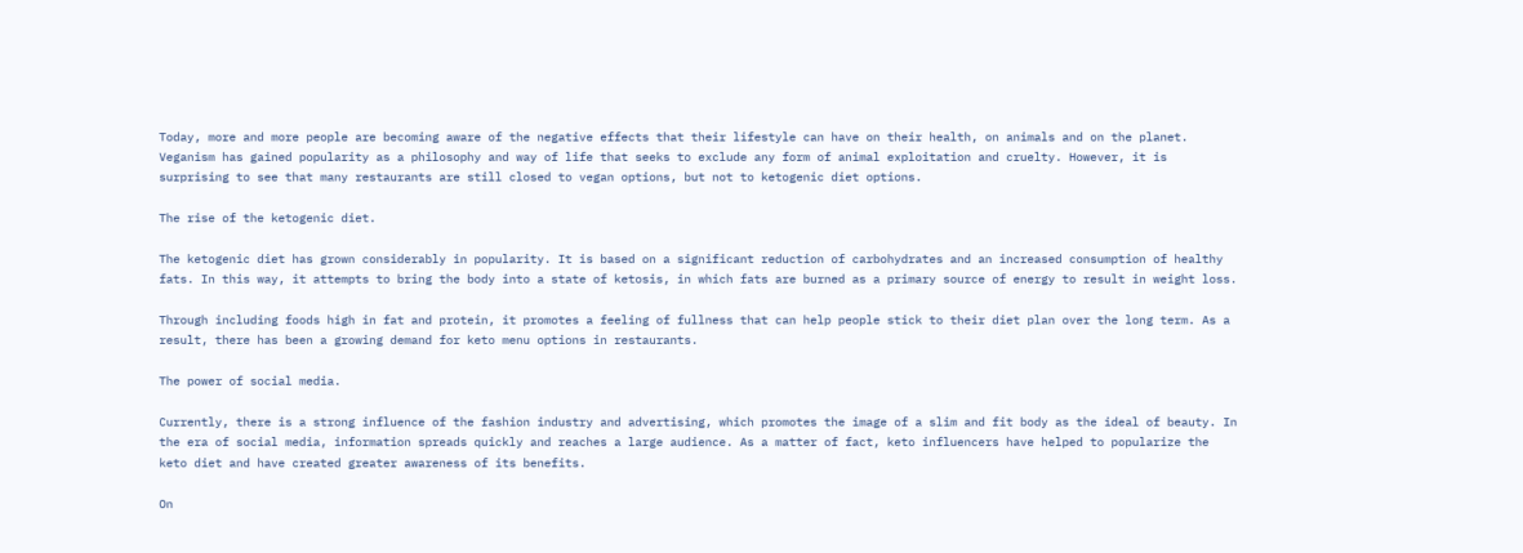Today, more and more people are becoming aware of the negative effects that their lifestyle can have on their health, on animals and on the planet. Veganism has gained popularity as a philosophy and way of life that seeks to exclude any form of animal exploitation and cruelty. However, it is surprising to see that many restaurants are still closed to vegan options, but not to ketogenic diet options.

The rise of the ketogenic diet.

The ketogenic diet has grown considerably in popularity. It is based on a significant reduction of carbohydrates and an increased consumption of healthy fats. In this way, it attempts to bring the body into a state of ketosis, in which fats are burned as a primary source of energy to result in weight loss.

Through including foods high in fat and protein, it promotes a feeling of fullness that can help people stick to their diet plan over the long term. As a result, there has been a growing demand for keto menu options in restaurants.

The power of social media.

Currently, there is a strong influence of the fashion industry and advertising, which promotes the image of a slim and fit body as the ideal of beauty. In the era of social media, information spreads quickly and reaches a large audience. As a matter of fact, keto influencers have helped to popularize the keto diet and have created greater awareness of its benefits.

On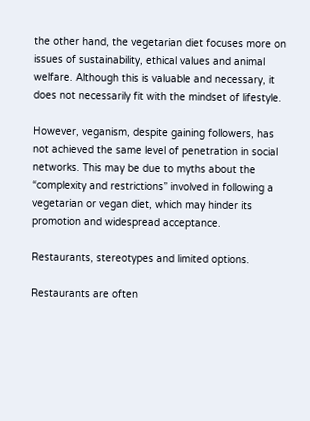the other hand, the vegetarian diet focuses more on issues of sustainability, ethical values and animal welfare. Although this is valuable and necessary, it does not necessarily fit with the mindset of lifestyle.

However, veganism, despite gaining followers, has not achieved the same level of penetration in social networks. This may be due to myths about the “complexity and restrictions” involved in following a vegetarian or vegan diet, which may hinder its promotion and widespread acceptance.

Restaurants, stereotypes and limited options.

Restaurants are often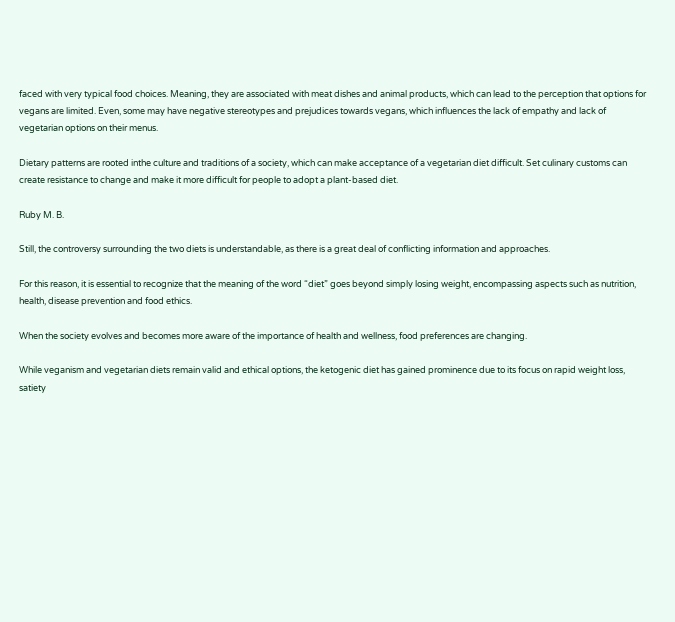faced with very typical food choices. Meaning, they are associated with meat dishes and animal products, which can lead to the perception that options for vegans are limited. Even, some may have negative stereotypes and prejudices towards vegans, which influences the lack of empathy and lack of vegetarian options on their menus.

Dietary patterns are rooted inthe culture and traditions of a society, which can make acceptance of a vegetarian diet difficult. Set culinary customs can create resistance to change and make it more difficult for people to adopt a plant-based diet.

Ruby M. B.

Still, the controversy surrounding the two diets is understandable, as there is a great deal of conflicting information and approaches.

For this reason, it is essential to recognize that the meaning of the word “diet” goes beyond simply losing weight, encompassing aspects such as nutrition, health, disease prevention and food ethics.

When the society evolves and becomes more aware of the importance of health and wellness, food preferences are changing.

While veganism and vegetarian diets remain valid and ethical options, the ketogenic diet has gained prominence due to its focus on rapid weight loss, satiety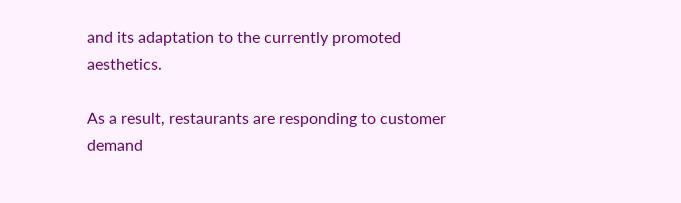and its adaptation to the currently promoted aesthetics.

As a result, restaurants are responding to customer demand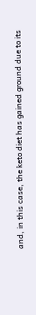and, in this case, the keto diet has gained ground due to its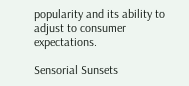popularity and its ability to adjust to consumer expectations.

Sensorial Sunsets